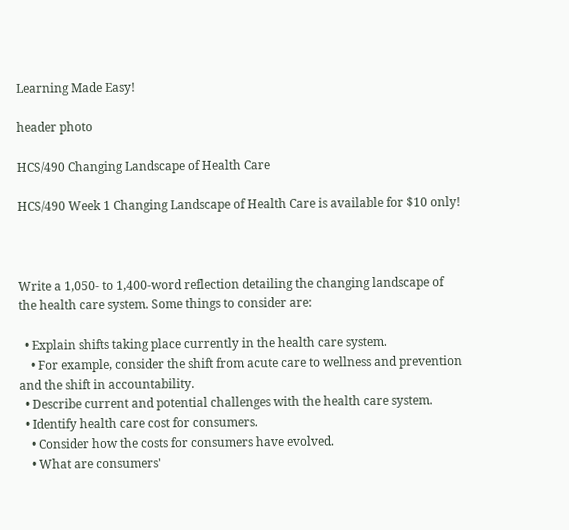Learning Made Easy!

header photo

HCS/490 Changing Landscape of Health Care

HCS/490 Week 1 Changing Landscape of Health Care is available for $10 only!



Write a 1,050- to 1,400-word reflection detailing the changing landscape of the health care system. Some things to consider are:

  • Explain shifts taking place currently in the health care system.
    • For example, consider the shift from acute care to wellness and prevention and the shift in accountability.
  • Describe current and potential challenges with the health care system.
  • Identify health care cost for consumers.
    • Consider how the costs for consumers have evolved.
    • What are consumers'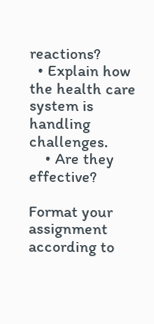reactions?
  • Explain how the health care system is handling challenges.
    • Are they effective?

Format your assignment according to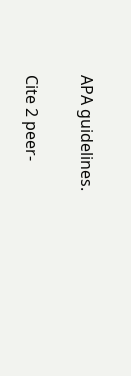APA guidelines.

Cite 2 peer-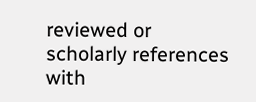reviewed or scholarly references with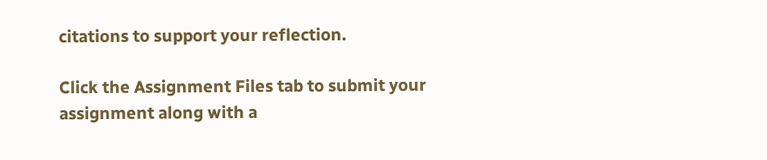citations to support your reflection.

Click the Assignment Files tab to submit your assignment along with a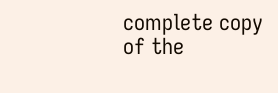complete copy of the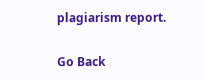plagiarism report.

Go Back